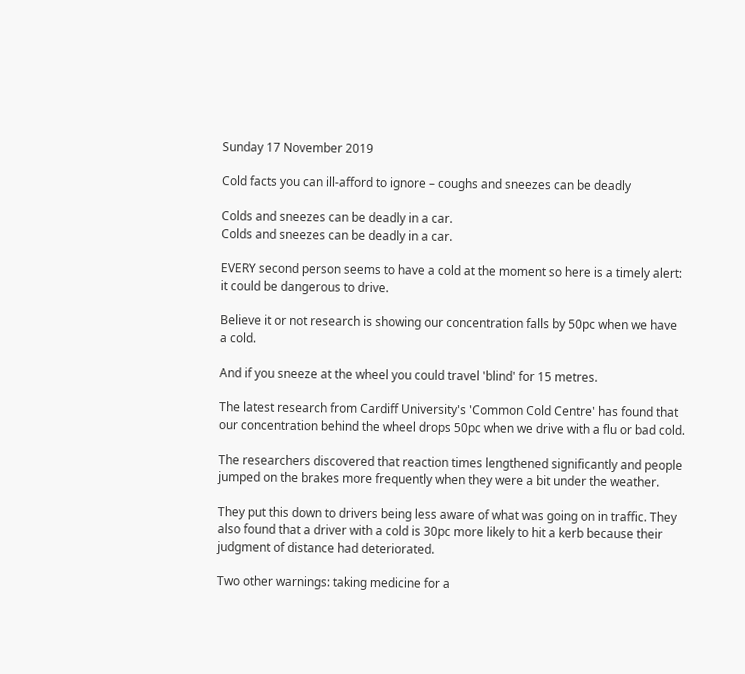Sunday 17 November 2019

Cold facts you can ill-afford to ignore – coughs and sneezes can be deadly

Colds and sneezes can be deadly in a car.
Colds and sneezes can be deadly in a car.

EVERY second person seems to have a cold at the moment so here is a timely alert: it could be dangerous to drive.

Believe it or not research is showing our concentration falls by 50pc when we have a cold.

And if you sneeze at the wheel you could travel 'blind' for 15 metres.

The latest research from Cardiff University's 'Common Cold Centre' has found that our concentration behind the wheel drops 50pc when we drive with a flu or bad cold.

The researchers discovered that reaction times lengthened significantly and people jumped on the brakes more frequently when they were a bit under the weather.

They put this down to drivers being less aware of what was going on in traffic. They also found that a driver with a cold is 30pc more likely to hit a kerb because their judgment of distance had deteriorated.

Two other warnings: taking medicine for a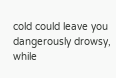cold could leave you dangerously drowsy, while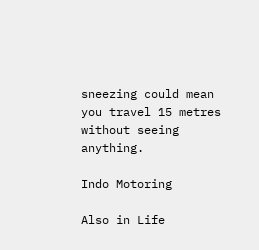sneezing could mean you travel 15 metres without seeing anything.

Indo Motoring

Also in Life